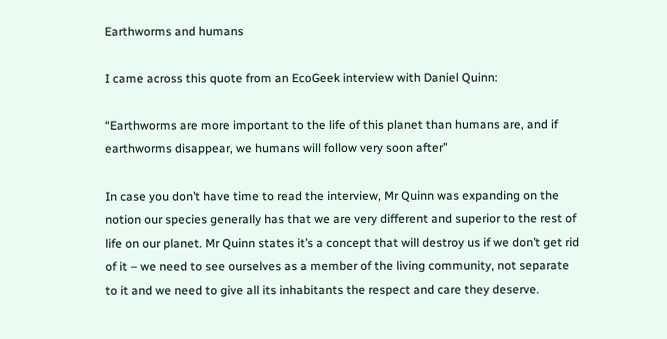Earthworms and humans

I came across this quote from an EcoGeek interview with Daniel Quinn:

“Earthworms are more important to the life of this planet than humans are, and if earthworms disappear, we humans will follow very soon after”

In case you don’t have time to read the interview, Mr Quinn was expanding on the notion our species generally has that we are very different and superior to the rest of life on our planet. Mr Quinn states it’s a concept that will destroy us if we don’t get rid of it – we need to see ourselves as a member of the living community, not separate to it and we need to give all its inhabitants the respect and care they deserve.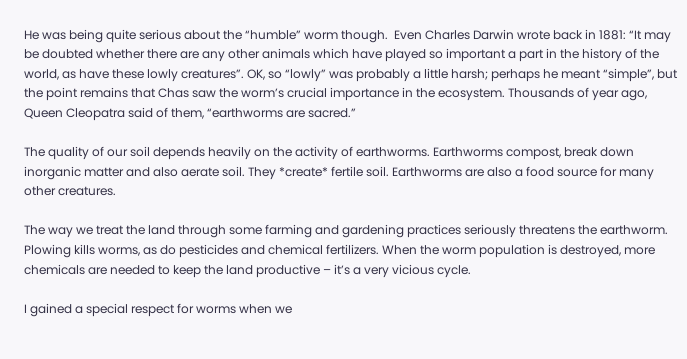He was being quite serious about the “humble” worm though.  Even Charles Darwin wrote back in 1881: “It may be doubted whether there are any other animals which have played so important a part in the history of the world, as have these lowly creatures”. OK, so “lowly” was probably a little harsh; perhaps he meant “simple”, but the point remains that Chas saw the worm’s crucial importance in the ecosystem. Thousands of year ago, Queen Cleopatra said of them, “earthworms are sacred.”

The quality of our soil depends heavily on the activity of earthworms. Earthworms compost, break down inorganic matter and also aerate soil. They *create* fertile soil. Earthworms are also a food source for many other creatures.

The way we treat the land through some farming and gardening practices seriously threatens the earthworm. Plowing kills worms, as do pesticides and chemical fertilizers. When the worm population is destroyed, more chemicals are needed to keep the land productive – it’s a very vicious cycle.

I gained a special respect for worms when we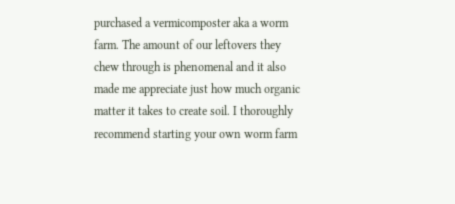purchased a vermicomposter aka a worm farm. The amount of our leftovers they chew through is phenomenal and it also made me appreciate just how much organic matter it takes to create soil. I thoroughly recommend starting your own worm farm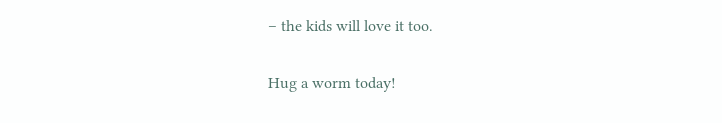– the kids will love it too.

Hug a worm today!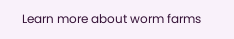Learn more about worm farms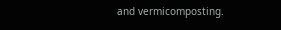and vermicomposting.